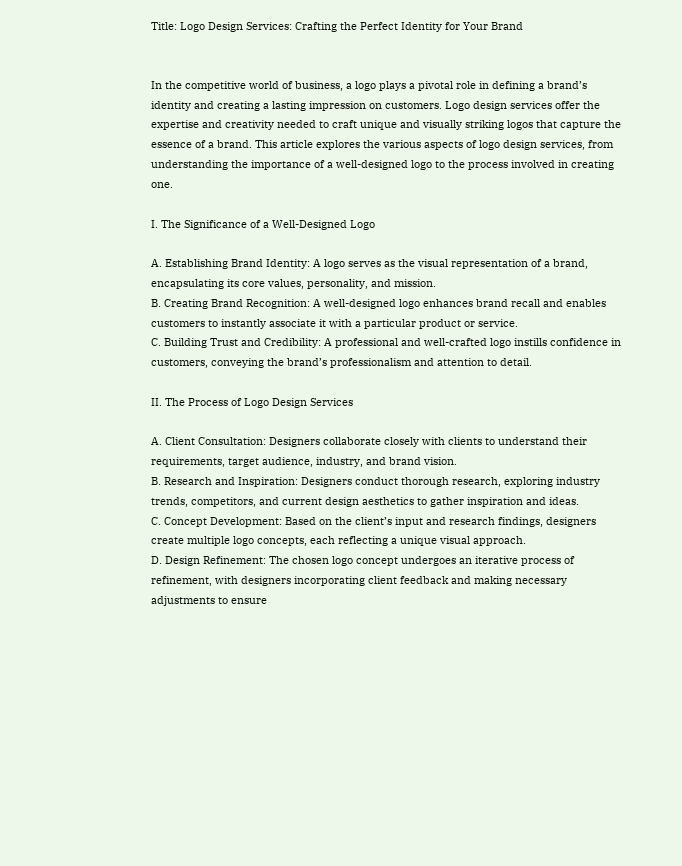Title: Logo Design Services: Crafting the Perfect Identity for Your Brand


In the competitive world of business, a logo plays a pivotal role in defining a brand’s identity and creating a lasting impression on customers. Logo design services offer the expertise and creativity needed to craft unique and visually striking logos that capture the essence of a brand. This article explores the various aspects of logo design services, from understanding the importance of a well-designed logo to the process involved in creating one.

I. The Significance of a Well-Designed Logo

A. Establishing Brand Identity: A logo serves as the visual representation of a brand, encapsulating its core values, personality, and mission.
B. Creating Brand Recognition: A well-designed logo enhances brand recall and enables customers to instantly associate it with a particular product or service.
C. Building Trust and Credibility: A professional and well-crafted logo instills confidence in customers, conveying the brand’s professionalism and attention to detail.

II. The Process of Logo Design Services

A. Client Consultation: Designers collaborate closely with clients to understand their requirements, target audience, industry, and brand vision.
B. Research and Inspiration: Designers conduct thorough research, exploring industry trends, competitors, and current design aesthetics to gather inspiration and ideas.
C. Concept Development: Based on the client’s input and research findings, designers create multiple logo concepts, each reflecting a unique visual approach.
D. Design Refinement: The chosen logo concept undergoes an iterative process of refinement, with designers incorporating client feedback and making necessary adjustments to ensure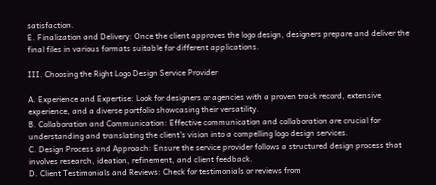satisfaction.
E. Finalization and Delivery: Once the client approves the logo design, designers prepare and deliver the final files in various formats suitable for different applications.

III. Choosing the Right Logo Design Service Provider

A. Experience and Expertise: Look for designers or agencies with a proven track record, extensive experience, and a diverse portfolio showcasing their versatility.
B. Collaboration and Communication: Effective communication and collaboration are crucial for understanding and translating the client’s vision into a compelling logo design services.
C. Design Process and Approach: Ensure the service provider follows a structured design process that involves research, ideation, refinement, and client feedback.
D. Client Testimonials and Reviews: Check for testimonials or reviews from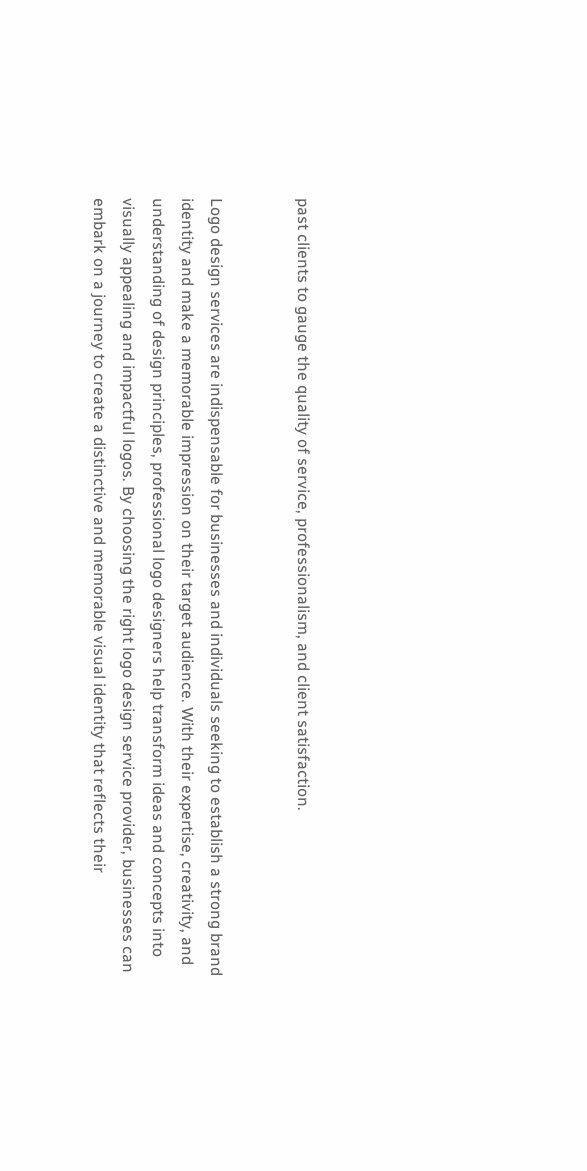past clients to gauge the quality of service, professionalism, and client satisfaction.


Logo design services are indispensable for businesses and individuals seeking to establish a strong brand identity and make a memorable impression on their target audience. With their expertise, creativity, and understanding of design principles, professional logo designers help transform ideas and concepts into visually appealing and impactful logos. By choosing the right logo design service provider, businesses can embark on a journey to create a distinctive and memorable visual identity that reflects their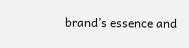brand’s essence and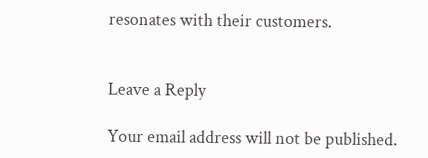resonates with their customers.


Leave a Reply

Your email address will not be published.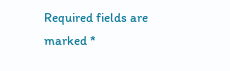Required fields are marked *